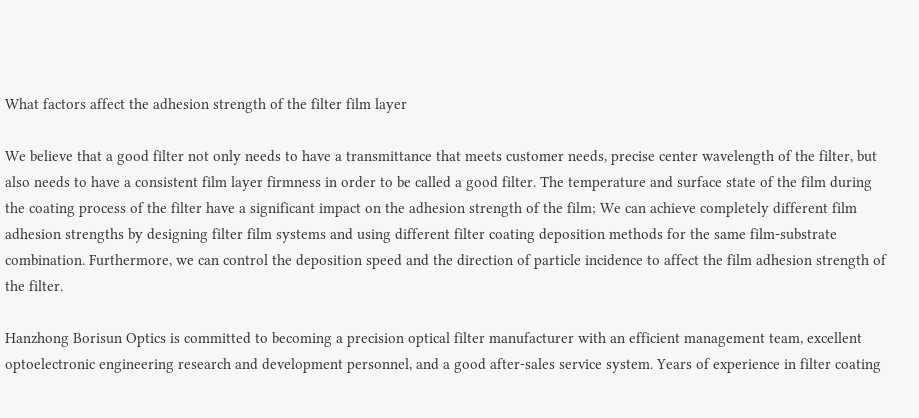What factors affect the adhesion strength of the filter film layer

We believe that a good filter not only needs to have a transmittance that meets customer needs, precise center wavelength of the filter, but also needs to have a consistent film layer firmness in order to be called a good filter. The temperature and surface state of the film during the coating process of the filter have a significant impact on the adhesion strength of the film; We can achieve completely different film adhesion strengths by designing filter film systems and using different filter coating deposition methods for the same film-substrate combination. Furthermore, we can control the deposition speed and the direction of particle incidence to affect the film adhesion strength of the filter.

Hanzhong Borisun Optics is committed to becoming a precision optical filter manufacturer with an efficient management team, excellent optoelectronic engineering research and development personnel, and a good after-sales service system. Years of experience in filter coating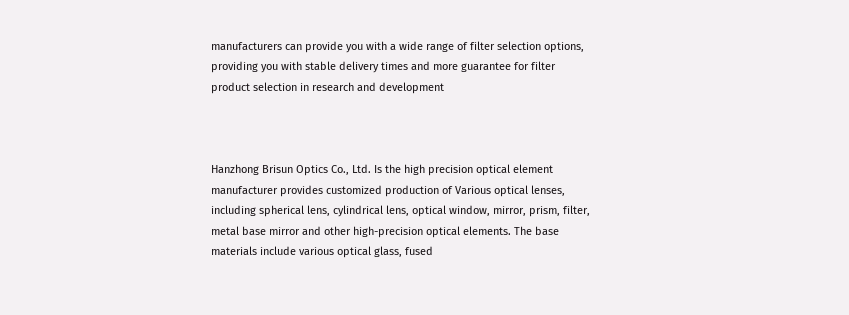manufacturers can provide you with a wide range of filter selection options, providing you with stable delivery times and more guarantee for filter product selection in research and development



Hanzhong Brisun Optics Co., Ltd. Is the high precision optical element manufacturer provides customized production of Various optical lenses, including spherical lens, cylindrical lens, optical window, mirror, prism, filter, metal base mirror and other high-precision optical elements. The base materials include various optical glass, fused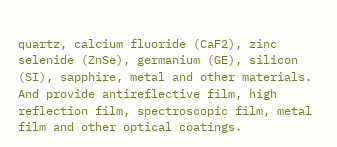quartz, calcium fluoride (CaF2), zinc selenide (ZnSe), germanium (GE), silicon (SI), sapphire, metal and other materials. And provide antireflective film, high reflection film, spectroscopic film, metal film and other optical coatings.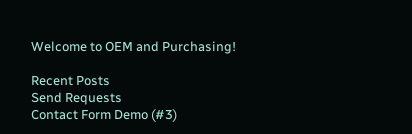Welcome to OEM and Purchasing!

Recent Posts
Send Requests
Contact Form Demo (#3)